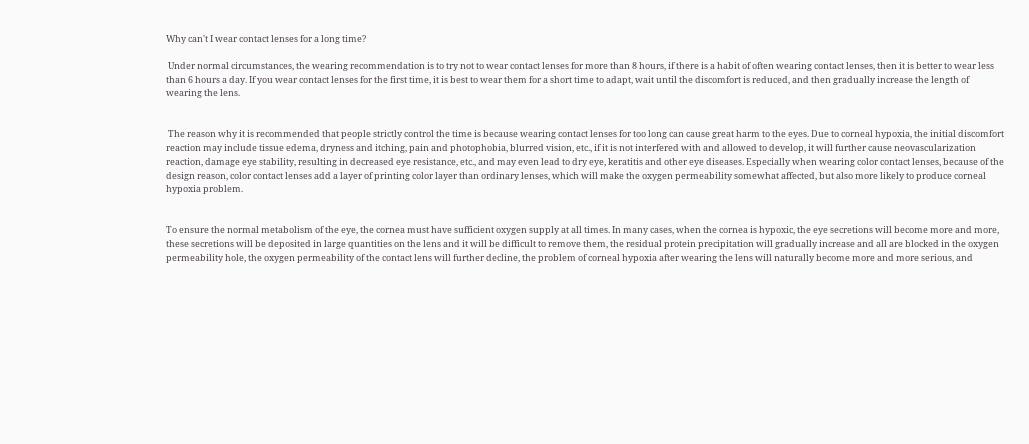Why can't I wear contact lenses for a long time?

 Under normal circumstances, the wearing recommendation is to try not to wear contact lenses for more than 8 hours, if there is a habit of often wearing contact lenses, then it is better to wear less than 6 hours a day. If you wear contact lenses for the first time, it is best to wear them for a short time to adapt, wait until the discomfort is reduced, and then gradually increase the length of wearing the lens.


 The reason why it is recommended that people strictly control the time is because wearing contact lenses for too long can cause great harm to the eyes. Due to corneal hypoxia, the initial discomfort reaction may include tissue edema, dryness and itching, pain and photophobia, blurred vision, etc., if it is not interfered with and allowed to develop, it will further cause neovascularization reaction, damage eye stability, resulting in decreased eye resistance, etc., and may even lead to dry eye, keratitis and other eye diseases. Especially when wearing color contact lenses, because of the design reason, color contact lenses add a layer of printing color layer than ordinary lenses, which will make the oxygen permeability somewhat affected, but also more likely to produce corneal hypoxia problem.


To ensure the normal metabolism of the eye, the cornea must have sufficient oxygen supply at all times. In many cases, when the cornea is hypoxic, the eye secretions will become more and more, these secretions will be deposited in large quantities on the lens and it will be difficult to remove them, the residual protein precipitation will gradually increase and all are blocked in the oxygen permeability hole, the oxygen permeability of the contact lens will further decline, the problem of corneal hypoxia after wearing the lens will naturally become more and more serious, and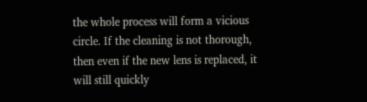the whole process will form a vicious circle. If the cleaning is not thorough, then even if the new lens is replaced, it will still quickly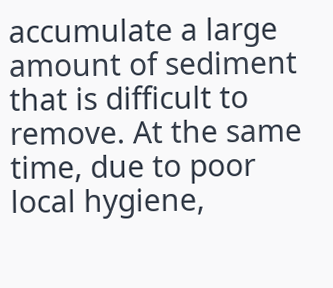accumulate a large amount of sediment that is difficult to remove. At the same time, due to poor local hygiene,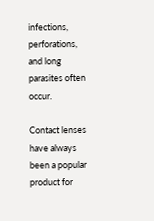infections, perforations, and long parasites often occur.

Contact lenses have always been a popular product for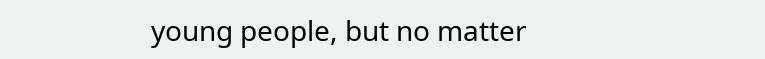young people, but no matter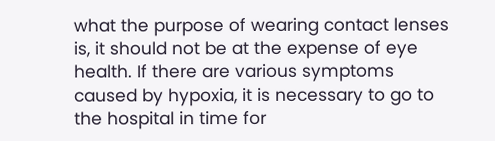what the purpose of wearing contact lenses is, it should not be at the expense of eye health. If there are various symptoms caused by hypoxia, it is necessary to go to the hospital in time for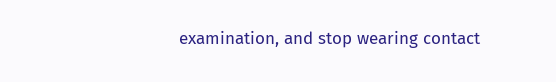examination, and stop wearing contact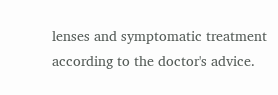lenses and symptomatic treatment according to the doctor's advice.